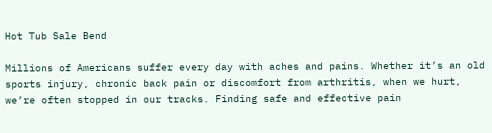Hot Tub Sale Bend

Millions of Americans suffer every day with aches and pains. Whether it’s an old sports injury, chronic back pain or discomfort from arthritis, when we hurt, we’re often stopped in our tracks. Finding safe and effective pain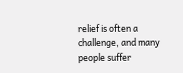relief is often a challenge, and many people suffer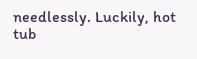needlessly. Luckily, hot tub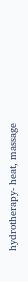hydrotherapy- heat, massage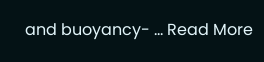and buoyancy- … Read More